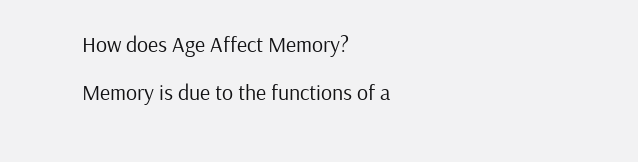How does Age Affect Memory?

Memory is due to the functions of a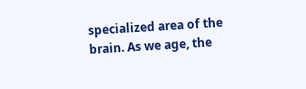specialized area of the brain. As we age, the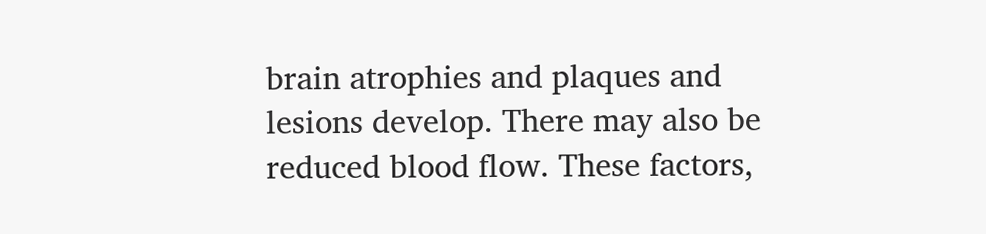brain atrophies and plaques and lesions develop. There may also be reduced blood flow. These factors,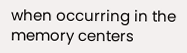when occurring in the memory centers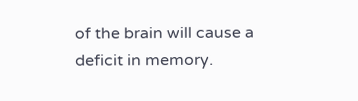of the brain will cause a deficit in memory.